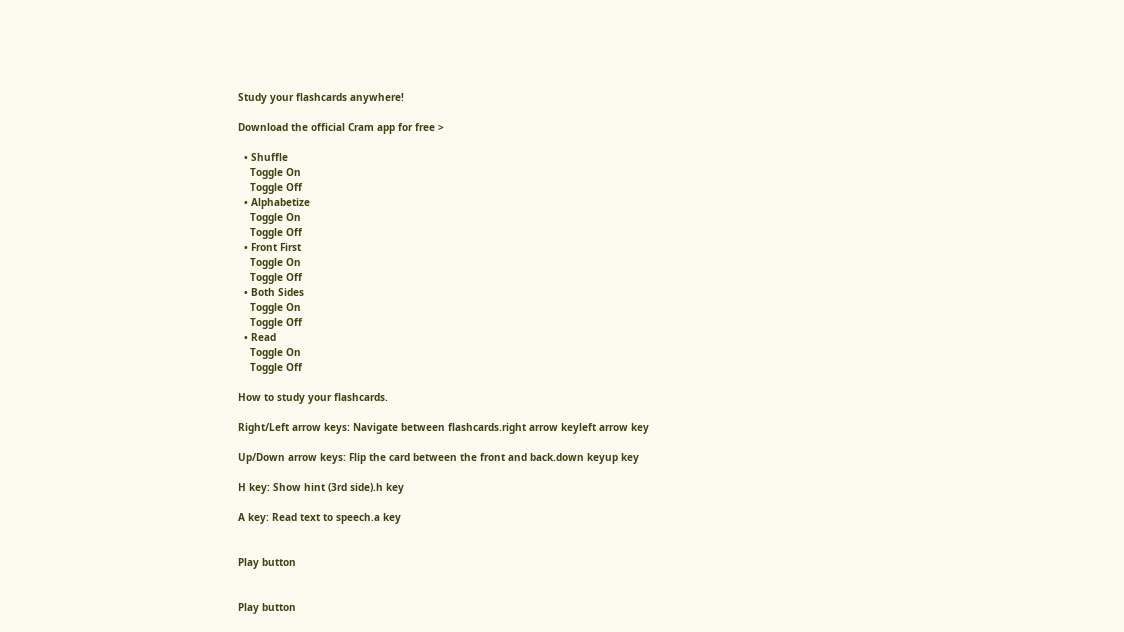Study your flashcards anywhere!

Download the official Cram app for free >

  • Shuffle
    Toggle On
    Toggle Off
  • Alphabetize
    Toggle On
    Toggle Off
  • Front First
    Toggle On
    Toggle Off
  • Both Sides
    Toggle On
    Toggle Off
  • Read
    Toggle On
    Toggle Off

How to study your flashcards.

Right/Left arrow keys: Navigate between flashcards.right arrow keyleft arrow key

Up/Down arrow keys: Flip the card between the front and back.down keyup key

H key: Show hint (3rd side).h key

A key: Read text to speech.a key


Play button


Play button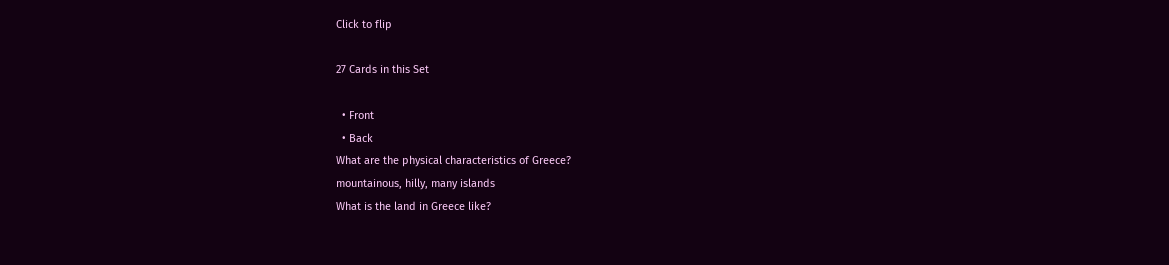Click to flip

27 Cards in this Set

  • Front
  • Back
What are the physical characteristics of Greece?
mountainous, hilly, many islands
What is the land in Greece like?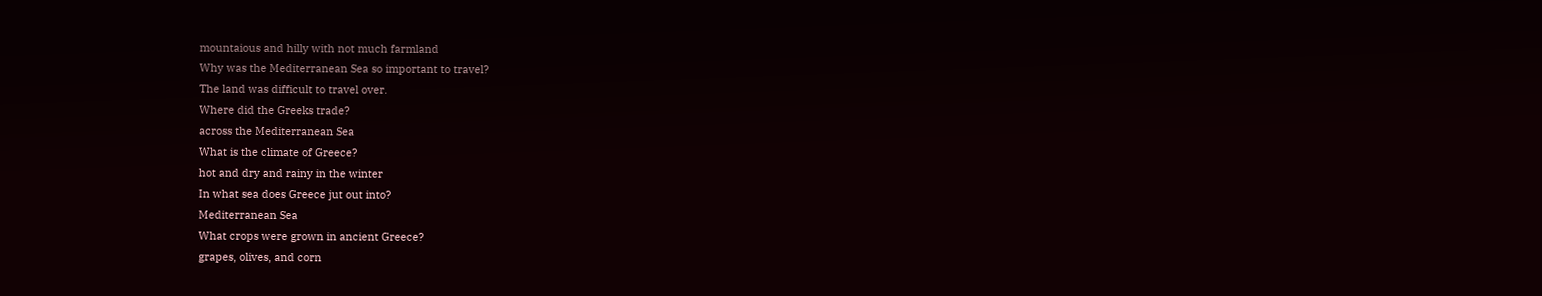mountaious and hilly with not much farmland
Why was the Mediterranean Sea so important to travel?
The land was difficult to travel over.
Where did the Greeks trade?
across the Mediterranean Sea
What is the climate of Greece?
hot and dry and rainy in the winter
In what sea does Greece jut out into?
Mediterranean Sea
What crops were grown in ancient Greece?
grapes, olives, and corn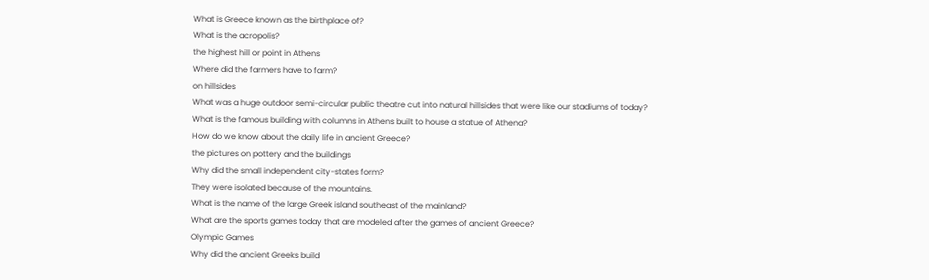What is Greece known as the birthplace of?
What is the acropolis?
the highest hill or point in Athens
Where did the farmers have to farm?
on hillsides
What was a huge outdoor semi-circular public theatre cut into natural hillsides that were like our stadiums of today?
What is the famous building with columns in Athens built to house a statue of Athena?
How do we know about the daily life in ancient Greece?
the pictures on pottery and the buildings
Why did the small independent city-states form?
They were isolated because of the mountains.
What is the name of the large Greek island southeast of the mainland?
What are the sports games today that are modeled after the games of ancient Greece?
Olympic Games
Why did the ancient Greeks build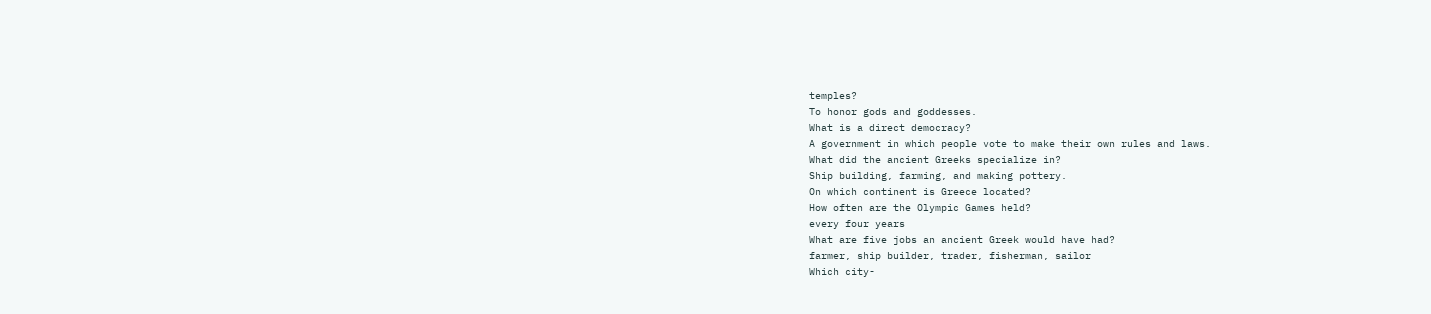temples?
To honor gods and goddesses.
What is a direct democracy?
A government in which people vote to make their own rules and laws.
What did the ancient Greeks specialize in?
Ship building, farming, and making pottery.
On which continent is Greece located?
How often are the Olympic Games held?
every four years
What are five jobs an ancient Greek would have had?
farmer, ship builder, trader, fisherman, sailor
Which city-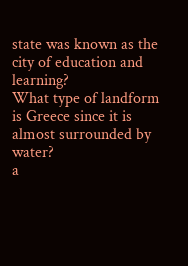state was known as the city of education and learning?
What type of landform is Greece since it is almost surrounded by water?
a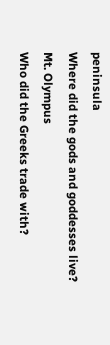peninsula
Where did the gods and goddesses live?
Mt. Olympus
Who did the Greeks trade with?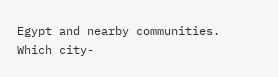Egypt and nearby communities.
Which city-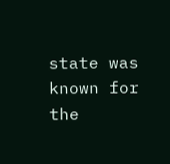state was known for the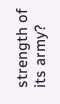strength of its army?